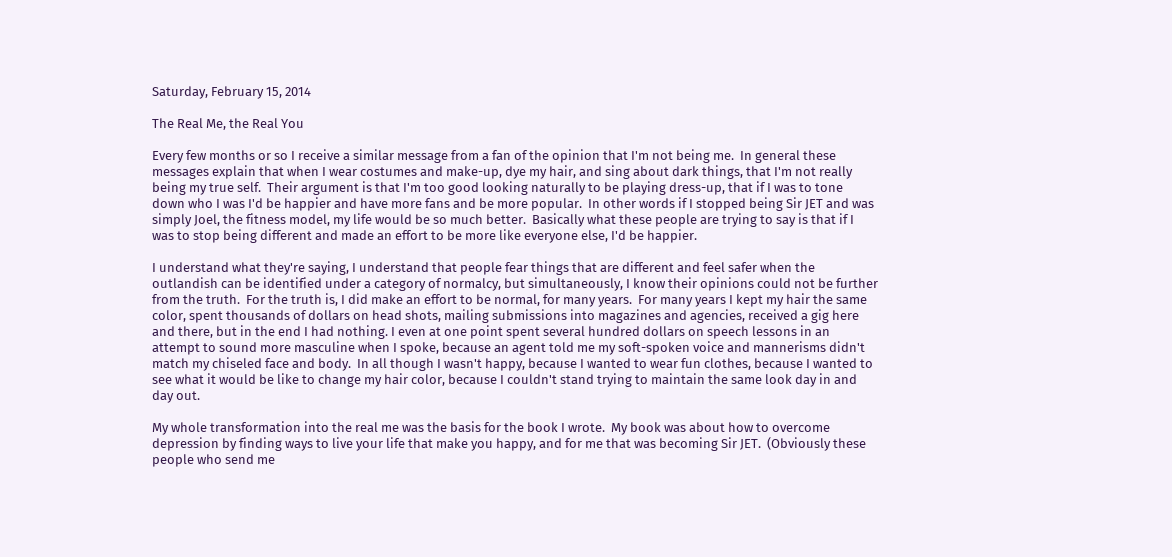Saturday, February 15, 2014

The Real Me, the Real You

Every few months or so I receive a similar message from a fan of the opinion that I'm not being me.  In general these messages explain that when I wear costumes and make-up, dye my hair, and sing about dark things, that I'm not really being my true self.  Their argument is that I'm too good looking naturally to be playing dress-up, that if I was to tone down who I was I'd be happier and have more fans and be more popular.  In other words if I stopped being Sir JET and was simply Joel, the fitness model, my life would be so much better.  Basically what these people are trying to say is that if I was to stop being different and made an effort to be more like everyone else, I'd be happier.

I understand what they're saying, I understand that people fear things that are different and feel safer when the outlandish can be identified under a category of normalcy, but simultaneously, I know their opinions could not be further from the truth.  For the truth is, I did make an effort to be normal, for many years.  For many years I kept my hair the same color, spent thousands of dollars on head shots, mailing submissions into magazines and agencies, received a gig here and there, but in the end I had nothing. I even at one point spent several hundred dollars on speech lessons in an attempt to sound more masculine when I spoke, because an agent told me my soft-spoken voice and mannerisms didn't match my chiseled face and body.  In all though I wasn't happy, because I wanted to wear fun clothes, because I wanted to see what it would be like to change my hair color, because I couldn't stand trying to maintain the same look day in and day out.

My whole transformation into the real me was the basis for the book I wrote.  My book was about how to overcome depression by finding ways to live your life that make you happy, and for me that was becoming Sir JET.  (Obviously these people who send me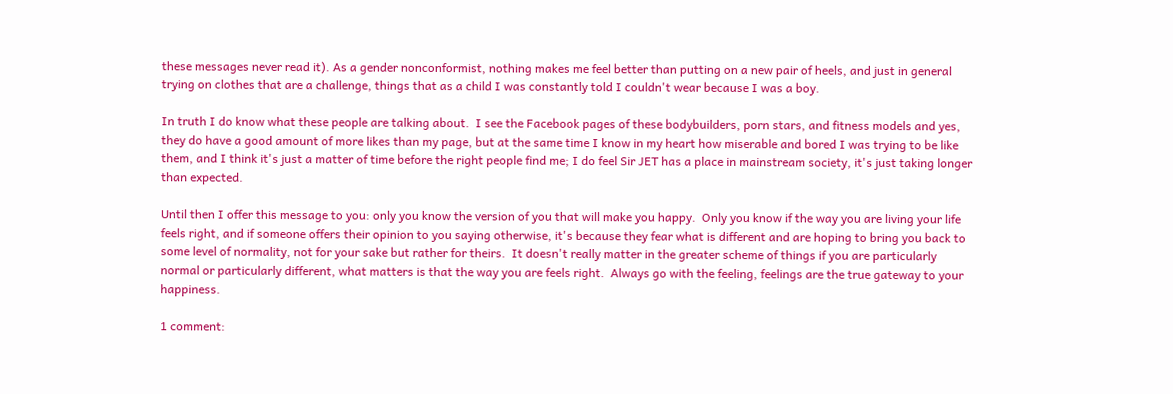these messages never read it). As a gender nonconformist, nothing makes me feel better than putting on a new pair of heels, and just in general trying on clothes that are a challenge, things that as a child I was constantly told I couldn't wear because I was a boy.

In truth I do know what these people are talking about.  I see the Facebook pages of these bodybuilders, porn stars, and fitness models and yes, they do have a good amount of more likes than my page, but at the same time I know in my heart how miserable and bored I was trying to be like them, and I think it's just a matter of time before the right people find me; I do feel Sir JET has a place in mainstream society, it's just taking longer than expected.

Until then I offer this message to you: only you know the version of you that will make you happy.  Only you know if the way you are living your life feels right, and if someone offers their opinion to you saying otherwise, it's because they fear what is different and are hoping to bring you back to some level of normality, not for your sake but rather for theirs.  It doesn't really matter in the greater scheme of things if you are particularly normal or particularly different, what matters is that the way you are feels right.  Always go with the feeling, feelings are the true gateway to your happiness.

1 comment: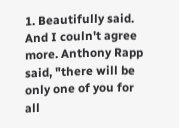1. Beautifully said. And I couln't agree more. Anthony Rapp said, "there will be only one of you for all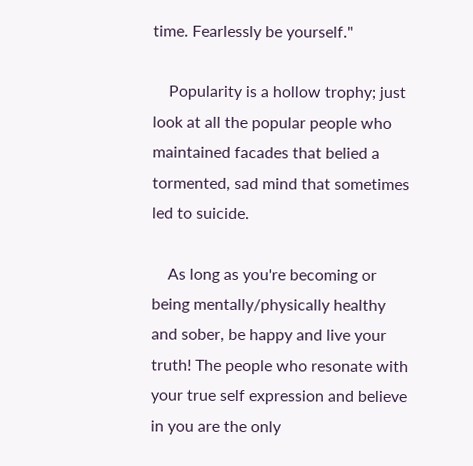time. Fearlessly be yourself."

    Popularity is a hollow trophy; just look at all the popular people who maintained facades that belied a tormented, sad mind that sometimes led to suicide.

    As long as you're becoming or being mentally/physically healthy and sober, be happy and live your truth! The people who resonate with your true self expression and believe in you are the only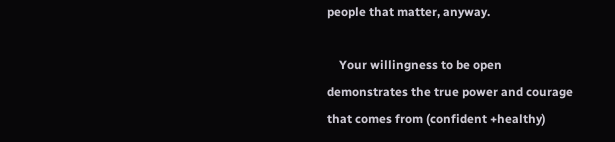people that matter, anyway.

    Your willingness to be open demonstrates the true power and courage that comes from (confident +healthy)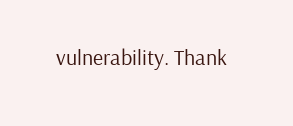vulnerability. Thank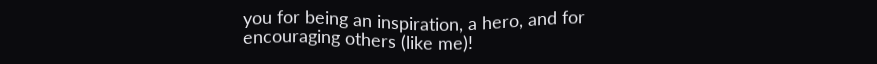you for being an inspiration, a hero, and for encouraging others (like me)!